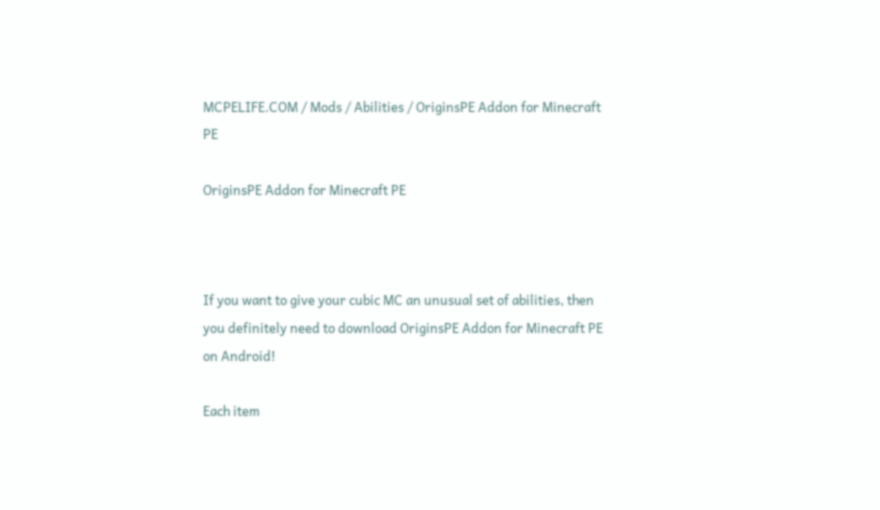MCPELIFE.COM / Mods / Abilities / OriginsPE Addon for Minecraft PE

OriginsPE Addon for Minecraft PE



If you want to give your cubic MC an unusual set of abilities, then you definitely need to download OriginsPE Addon for Minecraft PE on Android!

Each item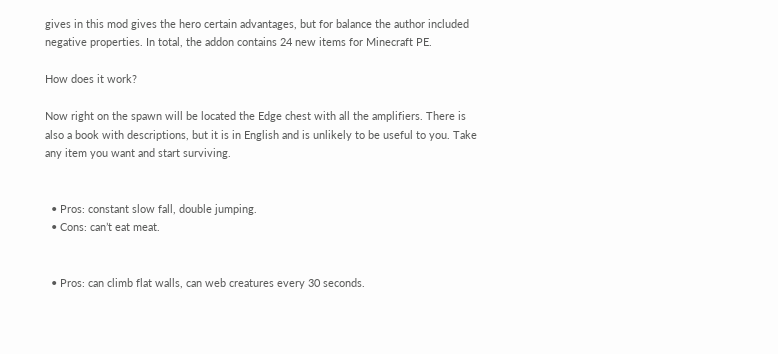gives in this mod gives the hero certain advantages, but for balance the author included negative properties. In total, the addon contains 24 new items for Minecraft PE.

How does it work?

Now right on the spawn will be located the Edge chest with all the amplifiers. There is also a book with descriptions, but it is in English and is unlikely to be useful to you. Take any item you want and start surviving.


  • Pros: constant slow fall, double jumping.
  • Cons: can’t eat meat.


  • Pros: can climb flat walls, can web creatures every 30 seconds.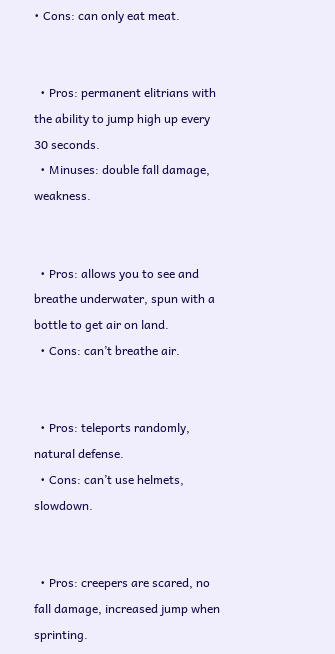• Cons: can only eat meat.


  • Pros: permanent elitrians with the ability to jump high up every 30 seconds.
  • Minuses: double fall damage, weakness.


  • Pros: allows you to see and breathe underwater, spun with a bottle to get air on land.
  • Cons: can’t breathe air.


  • Pros: teleports randomly, natural defense.
  • Cons: can’t use helmets, slowdown.


  • Pros: creepers are scared, no fall damage, increased jump when sprinting.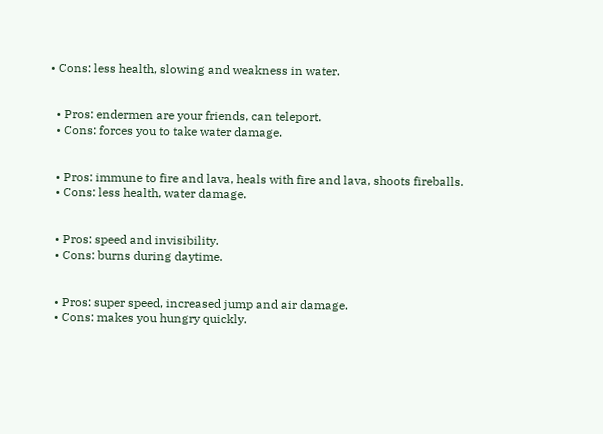• Cons: less health, slowing and weakness in water.


  • Pros: endermen are your friends, can teleport.
  • Cons: forces you to take water damage.


  • Pros: immune to fire and lava, heals with fire and lava, shoots fireballs.
  • Cons: less health, water damage.


  • Pros: speed and invisibility.
  • Cons: burns during daytime.


  • Pros: super speed, increased jump and air damage.
  • Cons: makes you hungry quickly.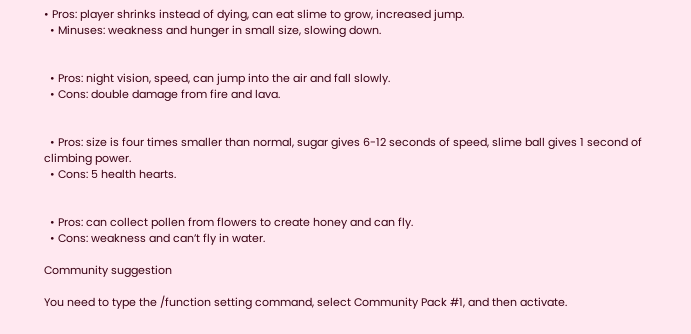• Pros: player shrinks instead of dying, can eat slime to grow, increased jump.
  • Minuses: weakness and hunger in small size, slowing down.


  • Pros: night vision, speed, can jump into the air and fall slowly.
  • Cons: double damage from fire and lava.


  • Pros: size is four times smaller than normal, sugar gives 6-12 seconds of speed, slime ball gives 1 second of climbing power.
  • Cons: 5 health hearts.


  • Pros: can collect pollen from flowers to create honey and can fly.
  • Cons: weakness and can’t fly in water.

Community suggestion

You need to type the /function setting command, select Community Pack #1, and then activate.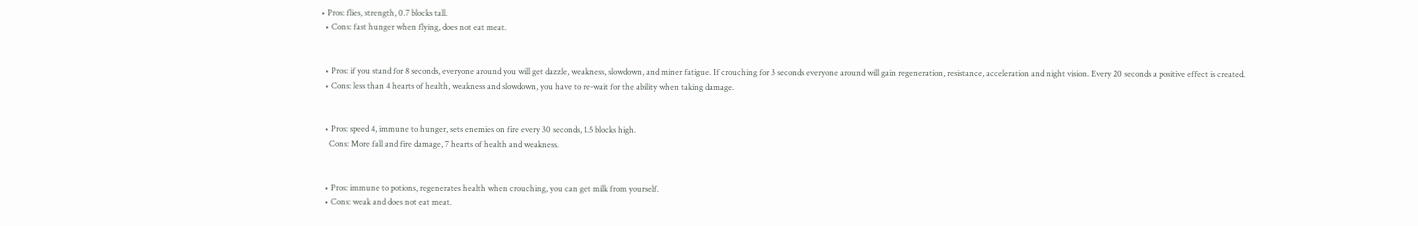• Pros: flies, strength, 0.7 blocks tall.
  • Cons: fast hunger when flying, does not eat meat.


  • Pros: if you stand for 8 seconds, everyone around you will get dazzle, weakness, slowdown, and miner fatigue. If crouching for 3 seconds everyone around will gain regeneration, resistance, acceleration and night vision. Every 20 seconds a positive effect is created.
  • Cons: less than 4 hearts of health, weakness and slowdown, you have to re-wait for the ability when taking damage.


  • Pros: speed 4, immune to hunger, sets enemies on fire every 30 seconds, 1.5 blocks high.
    Cons: More fall and fire damage, 7 hearts of health and weakness.


  • Pros: immune to potions, regenerates health when crouching, you can get milk from yourself.
  • Cons: weak and does not eat meat.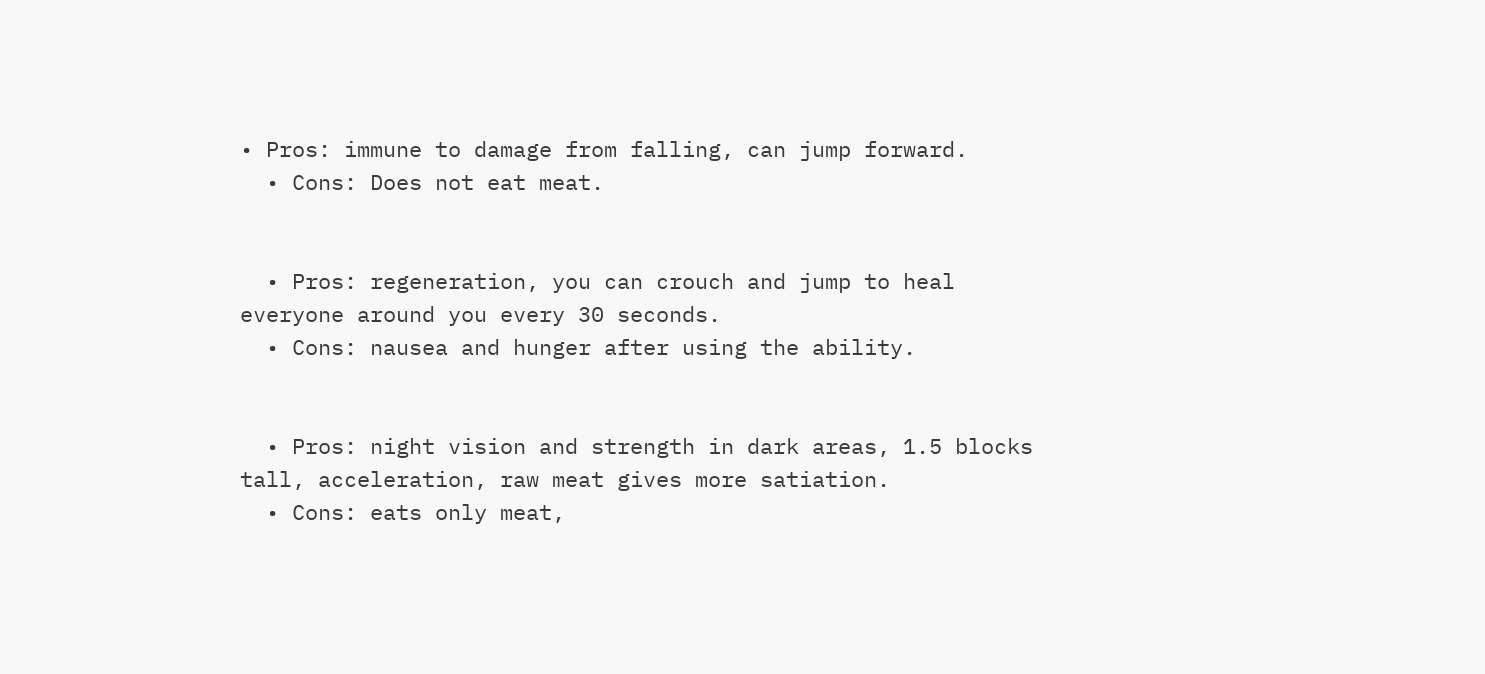• Pros: immune to damage from falling, can jump forward.
  • Cons: Does not eat meat.


  • Pros: regeneration, you can crouch and jump to heal everyone around you every 30 seconds.
  • Cons: nausea and hunger after using the ability.


  • Pros: night vision and strength in dark areas, 1.5 blocks tall, acceleration, raw meat gives more satiation.
  • Cons: eats only meat,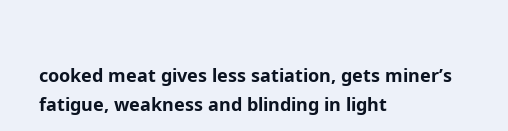cooked meat gives less satiation, gets miner’s fatigue, weakness and blinding in light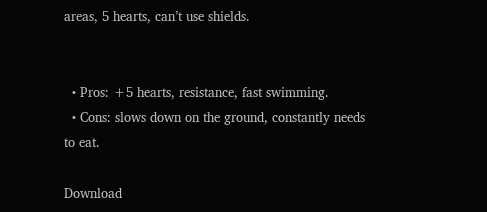areas, 5 hearts, can’t use shields.


  • Pros: +5 hearts, resistance, fast swimming.
  • Cons: slows down on the ground, constantly needs to eat.

Download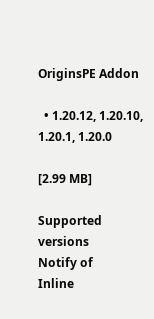OriginsPE Addon

  • 1.20.12, 1.20.10, 1.20.1, 1.20.0

[2.99 MB]

Supported versions
Notify of
Inline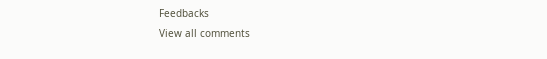Feedbacks
View all comments